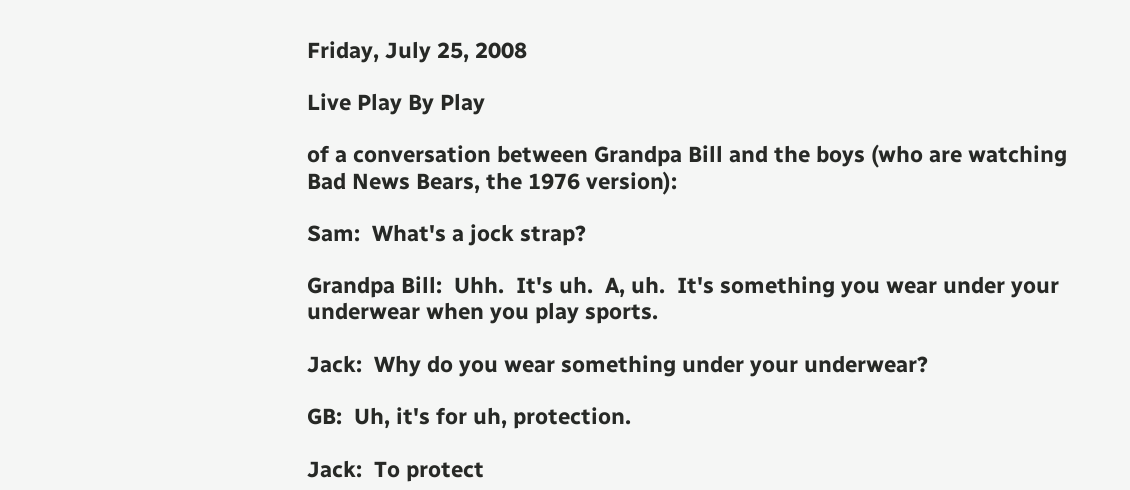Friday, July 25, 2008

Live Play By Play

of a conversation between Grandpa Bill and the boys (who are watching Bad News Bears, the 1976 version):

Sam:  What's a jock strap?

Grandpa Bill:  Uhh.  It's uh.  A, uh.  It's something you wear under your underwear when you play sports.

Jack:  Why do you wear something under your underwear?

GB:  Uh, it's for uh, protection.

Jack:  To protect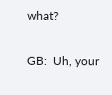what?

GB:  Uh, your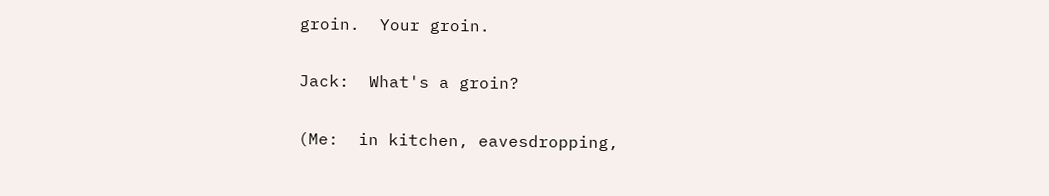groin.  Your groin.

Jack:  What's a groin?

(Me:  in kitchen, eavesdropping,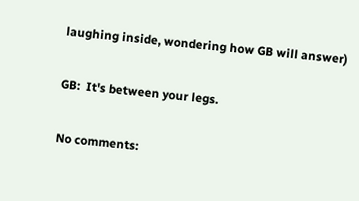laughing inside, wondering how GB will answer)

GB:  It's between your legs.

No comments: